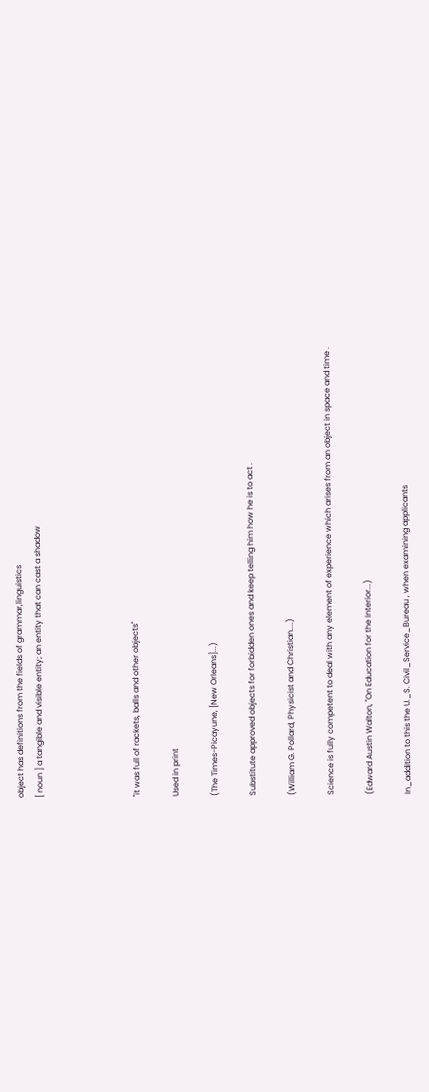object has definitions from the fields of grammar,linguistics
[ noun ] a tangible and visible entity; an entity that can cast a shadow




"it was full of rackets, balls and other objects"

Used in print

(The Times-Picayune, [New Orleans]...)

Substitute approved objects for forbidden ones and keep telling him how he is to act .

(William G. Pollard, Physicist and Christian....)

Science is fully competent to deal with any element of experience which arises from an object in space and time .

(Edward Austin Walton, "On Education for the Interior...)

In_addition to this the U._S. Civil_Service_Bureau , when examining applicants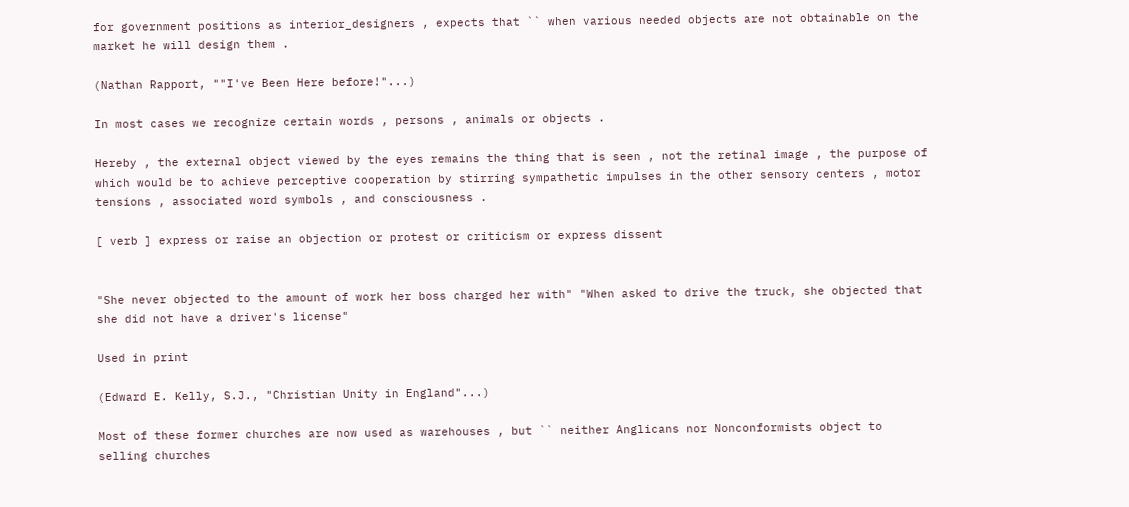for government positions as interior_designers , expects that `` when various needed objects are not obtainable on the market he will design them .

(Nathan Rapport, ""I've Been Here before!"...)

In most cases we recognize certain words , persons , animals or objects .

Hereby , the external object viewed by the eyes remains the thing that is seen , not the retinal image , the purpose of which would be to achieve perceptive cooperation by stirring sympathetic impulses in the other sensory centers , motor tensions , associated word symbols , and consciousness .

[ verb ] express or raise an objection or protest or criticism or express dissent


"She never objected to the amount of work her boss charged her with" "When asked to drive the truck, she objected that she did not have a driver's license"

Used in print

(Edward E. Kelly, S.J., "Christian Unity in England"...)

Most of these former churches are now used as warehouses , but `` neither Anglicans nor Nonconformists object to selling churches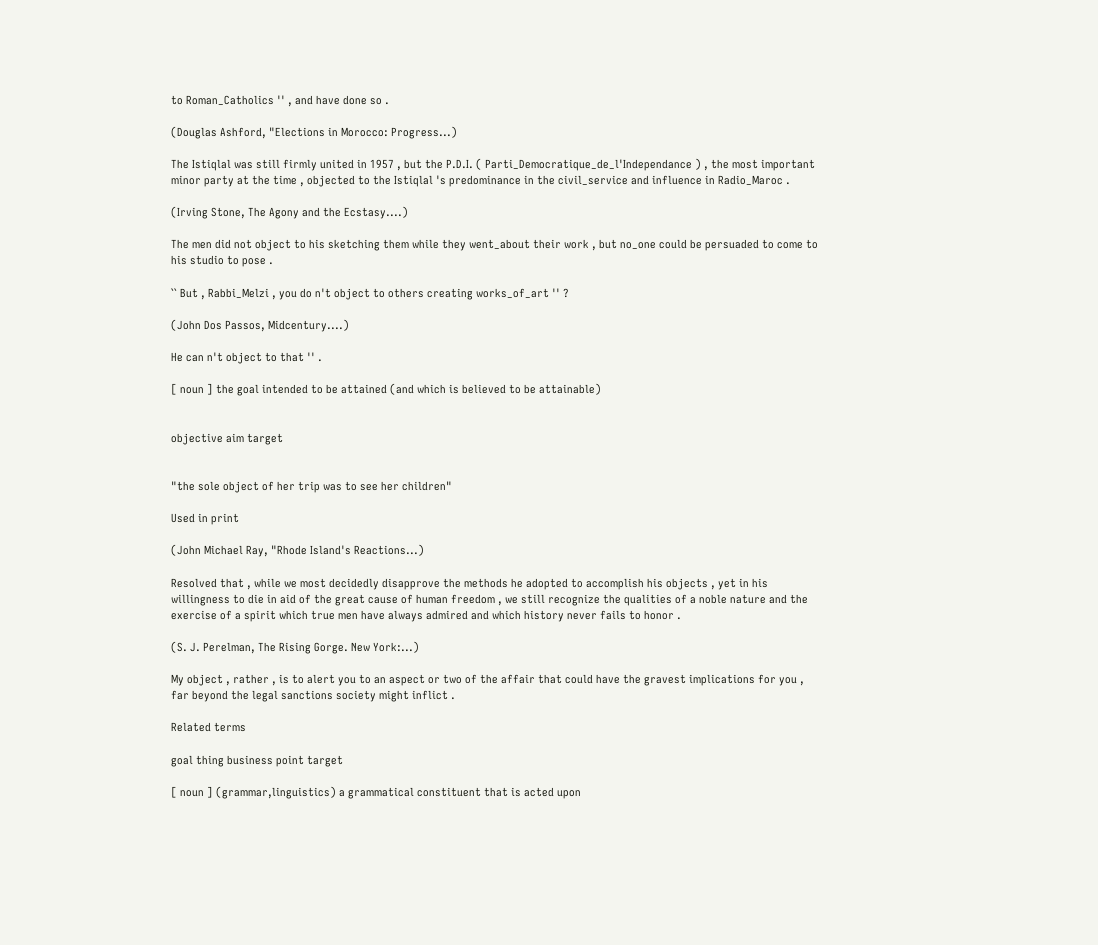to Roman_Catholics '' , and have done so .

(Douglas Ashford, "Elections in Morocco: Progress...)

The Istiqlal was still firmly united in 1957 , but the P.D.I. ( Parti_Democratique_de_l'Independance ) , the most important minor party at the time , objected to the Istiqlal 's predominance in the civil_service and influence in Radio_Maroc .

(Irving Stone, The Agony and the Ecstasy....)

The men did not object to his sketching them while they went_about their work , but no_one could be persuaded to come to his studio to pose .

`` But , Rabbi_Melzi , you do n't object to others creating works_of_art '' ?

(John Dos Passos, Midcentury....)

He can n't object to that '' .

[ noun ] the goal intended to be attained (and which is believed to be attainable)


objective aim target


"the sole object of her trip was to see her children"

Used in print

(John Michael Ray, "Rhode Island's Reactions...)

Resolved that , while we most decidedly disapprove the methods he adopted to accomplish his objects , yet in his willingness to die in aid of the great cause of human freedom , we still recognize the qualities of a noble nature and the exercise of a spirit which true men have always admired and which history never fails to honor .

(S. J. Perelman, The Rising Gorge. New York:...)

My object , rather , is to alert you to an aspect or two of the affair that could have the gravest implications for you , far beyond the legal sanctions society might inflict .

Related terms

goal thing business point target

[ noun ] (grammar,linguistics) a grammatical constituent that is acted upon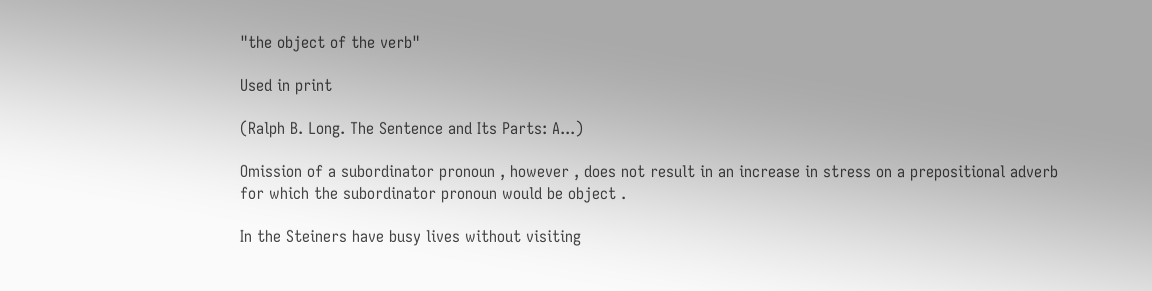"the object of the verb"

Used in print

(Ralph B. Long. The Sentence and Its Parts: A...)

Omission of a subordinator pronoun , however , does not result in an increase in stress on a prepositional adverb for which the subordinator pronoun would be object .

In the Steiners have busy lives without visiting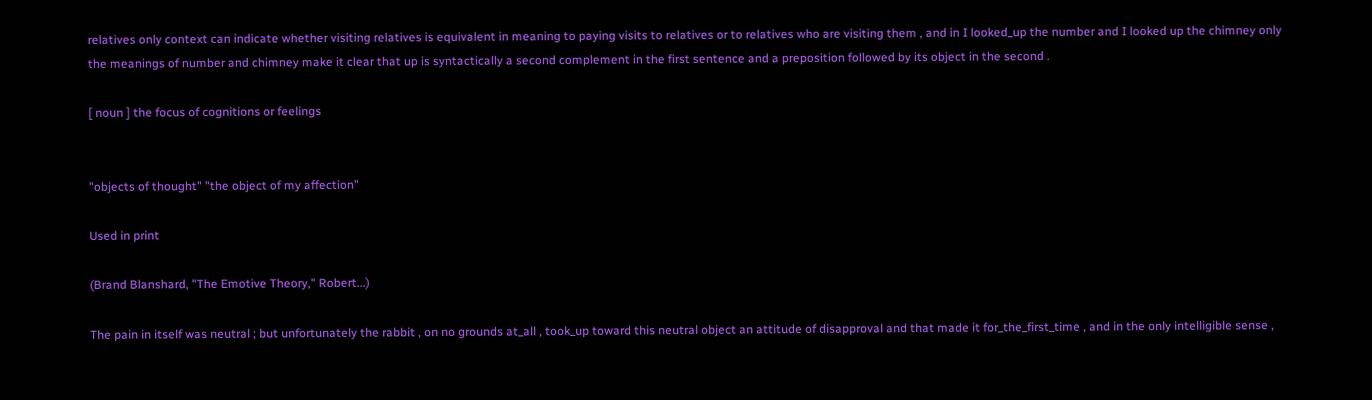relatives only context can indicate whether visiting relatives is equivalent in meaning to paying visits to relatives or to relatives who are visiting them , and in I looked_up the number and I looked up the chimney only the meanings of number and chimney make it clear that up is syntactically a second complement in the first sentence and a preposition followed by its object in the second .

[ noun ] the focus of cognitions or feelings


"objects of thought" "the object of my affection"

Used in print

(Brand Blanshard, "The Emotive Theory," Robert...)

The pain in itself was neutral ; but unfortunately the rabbit , on no grounds at_all , took_up toward this neutral object an attitude of disapproval and that made it for_the_first_time , and in the only intelligible sense ,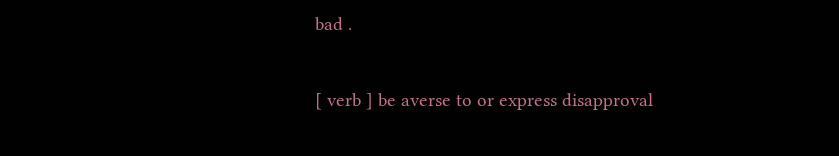bad .

[ verb ] be averse to or express disapproval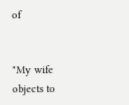of


"My wife objects to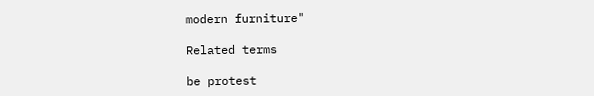modern furniture"

Related terms

be protest